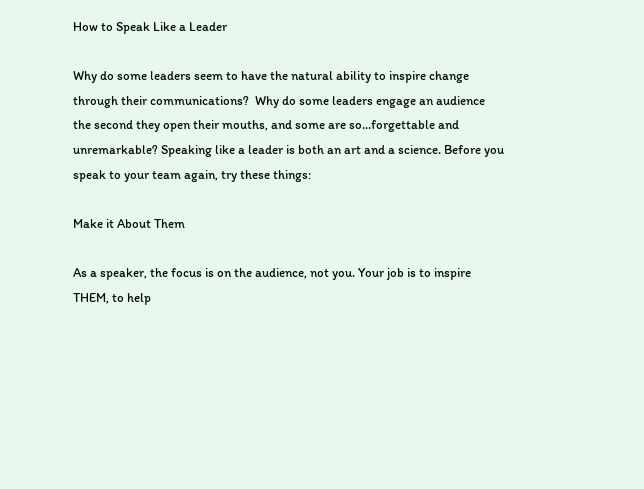How to Speak Like a Leader

Why do some leaders seem to have the natural ability to inspire change through their communications?  Why do some leaders engage an audience the second they open their mouths, and some are so…forgettable and unremarkable? Speaking like a leader is both an art and a science. Before you speak to your team again, try these things:

Make it About Them

As a speaker, the focus is on the audience, not you. Your job is to inspire THEM, to help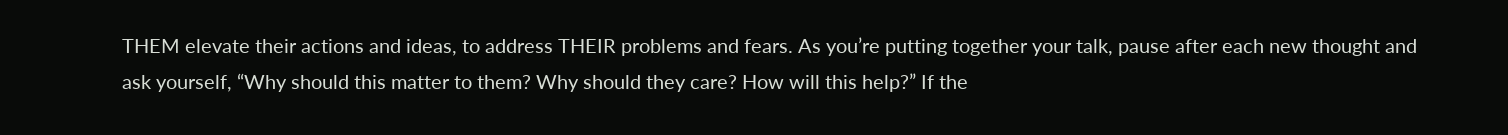THEM elevate their actions and ideas, to address THEIR problems and fears. As you’re putting together your talk, pause after each new thought and ask yourself, “Why should this matter to them? Why should they care? How will this help?” If the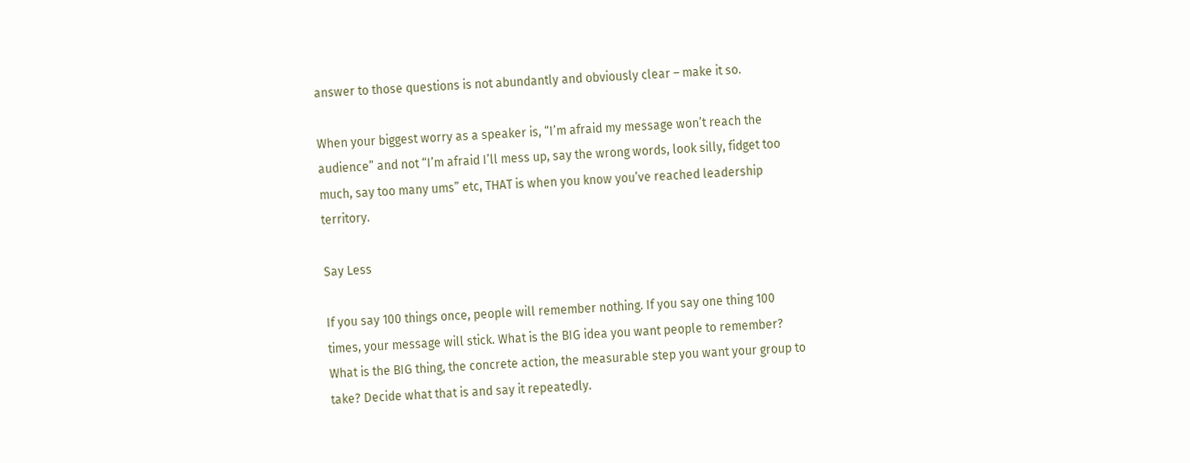answer to those questions is not abundantly and obviously clear – make it so.

When your biggest worry as a speaker is, “I’m afraid my message won’t reach the audience” and not “I’m afraid I’ll mess up, say the wrong words, look silly, fidget too much, say too many ums” etc, THAT is when you know you’ve reached leadership territory.

Say Less

If you say 100 things once, people will remember nothing. If you say one thing 100 times, your message will stick. What is the BIG idea you want people to remember? What is the BIG thing, the concrete action, the measurable step you want your group to take? Decide what that is and say it repeatedly.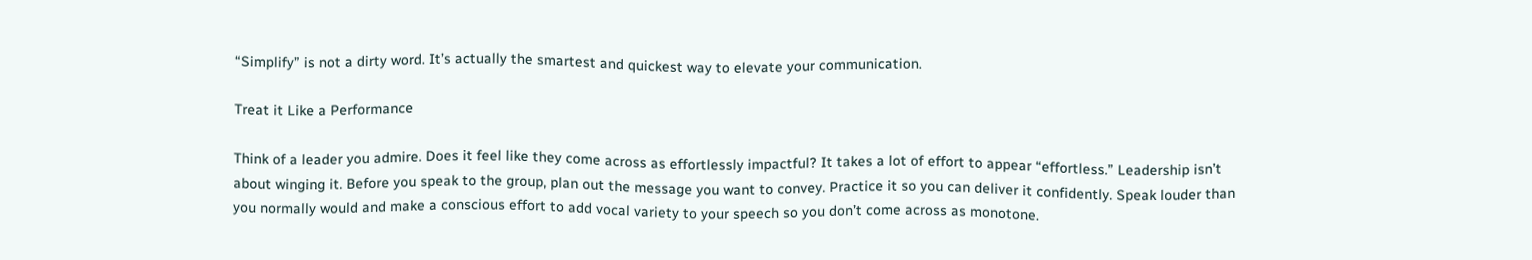“Simplify” is not a dirty word. It’s actually the smartest and quickest way to elevate your communication.

Treat it Like a Performance

Think of a leader you admire. Does it feel like they come across as effortlessly impactful? It takes a lot of effort to appear “effortless.” Leadership isn’t about winging it. Before you speak to the group, plan out the message you want to convey. Practice it so you can deliver it confidently. Speak louder than you normally would and make a conscious effort to add vocal variety to your speech so you don’t come across as monotone.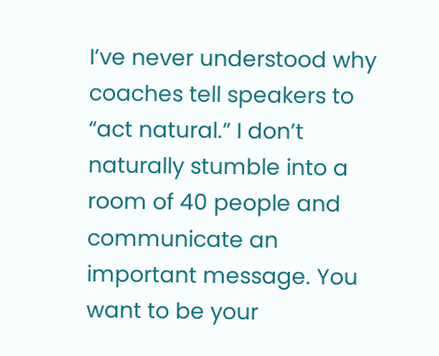I’ve never understood why coaches tell speakers to “act natural.” I don’t naturally stumble into a room of 40 people and communicate an important message. You want to be your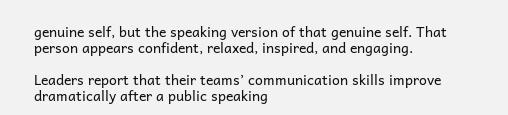genuine self, but the speaking version of that genuine self. That person appears confident, relaxed, inspired, and engaging.

Leaders report that their teams’ communication skills improve dramatically after a public speaking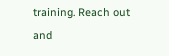training. Reach out and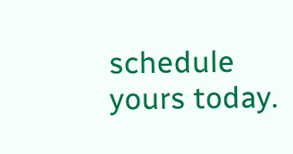schedule yours today.